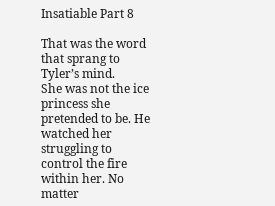Insatiable Part 8

That was the word that sprang to Tyler’s mind.
She was not the ice princess she pretended to be. He watched her struggling to control the fire within her. No matter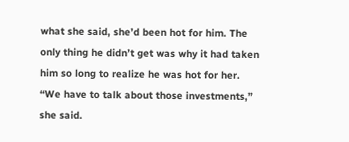what she said, she’d been hot for him. The only thing he didn’t get was why it had taken him so long to realize he was hot for her.
“We have to talk about those investments,” she said.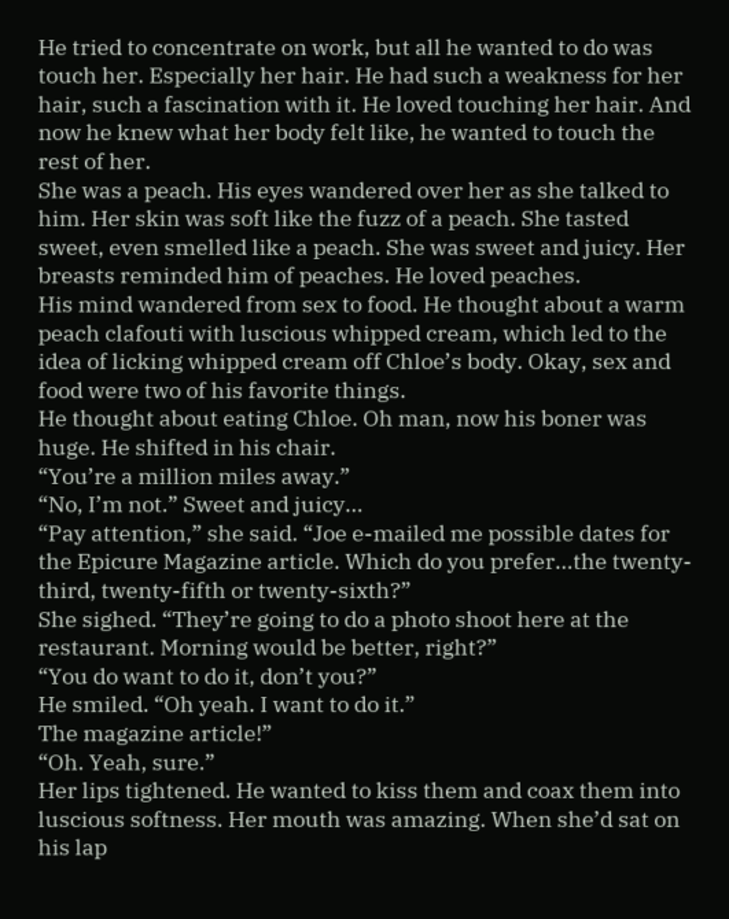He tried to concentrate on work, but all he wanted to do was touch her. Especially her hair. He had such a weakness for her hair, such a fascination with it. He loved touching her hair. And now he knew what her body felt like, he wanted to touch the rest of her.
She was a peach. His eyes wandered over her as she talked to him. Her skin was soft like the fuzz of a peach. She tasted sweet, even smelled like a peach. She was sweet and juicy. Her breasts reminded him of peaches. He loved peaches.
His mind wandered from sex to food. He thought about a warm peach clafouti with luscious whipped cream, which led to the idea of licking whipped cream off Chloe’s body. Okay, sex and food were two of his favorite things.
He thought about eating Chloe. Oh man, now his boner was huge. He shifted in his chair.
“You’re a million miles away.”
“No, I’m not.” Sweet and juicy...
“Pay attention,” she said. “Joe e-mailed me possible dates for the Epicure Magazine article. Which do you prefer...the twenty-third, twenty-fifth or twenty-sixth?”
She sighed. “They’re going to do a photo shoot here at the restaurant. Morning would be better, right?”
“You do want to do it, don’t you?”
He smiled. “Oh yeah. I want to do it.”
The magazine article!”
“Oh. Yeah, sure.”
Her lips tightened. He wanted to kiss them and coax them into luscious softness. Her mouth was amazing. When she’d sat on his lap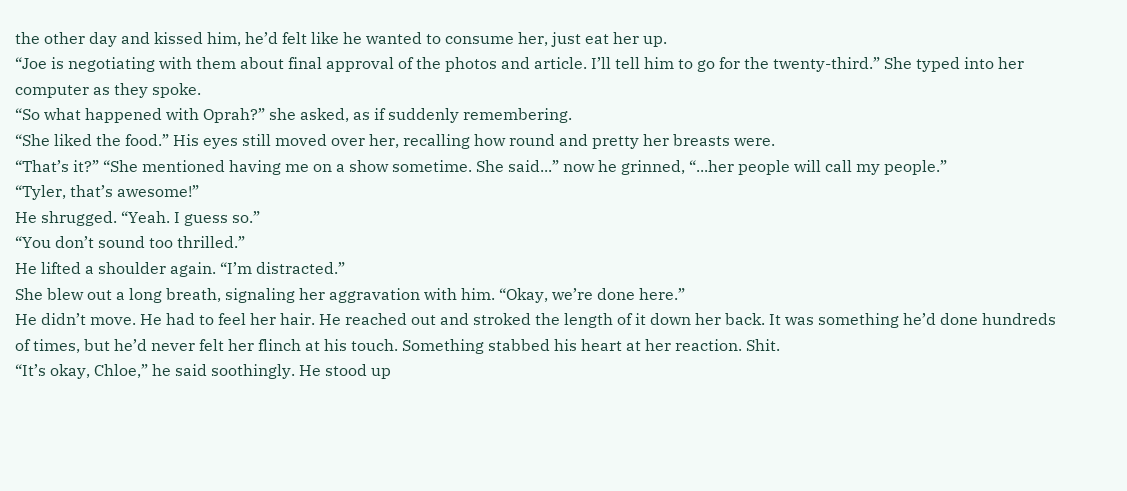the other day and kissed him, he’d felt like he wanted to consume her, just eat her up.
“Joe is negotiating with them about final approval of the photos and article. I’ll tell him to go for the twenty-third.” She typed into her computer as they spoke.
“So what happened with Oprah?” she asked, as if suddenly remembering.
“She liked the food.” His eyes still moved over her, recalling how round and pretty her breasts were.
“That’s it?” “She mentioned having me on a show sometime. She said...” now he grinned, “...her people will call my people.”
“Tyler, that’s awesome!”
He shrugged. “Yeah. I guess so.”
“You don’t sound too thrilled.”
He lifted a shoulder again. “I’m distracted.”
She blew out a long breath, signaling her aggravation with him. “Okay, we’re done here.”
He didn’t move. He had to feel her hair. He reached out and stroked the length of it down her back. It was something he’d done hundreds of times, but he’d never felt her flinch at his touch. Something stabbed his heart at her reaction. Shit.
“It’s okay, Chloe,” he said soothingly. He stood up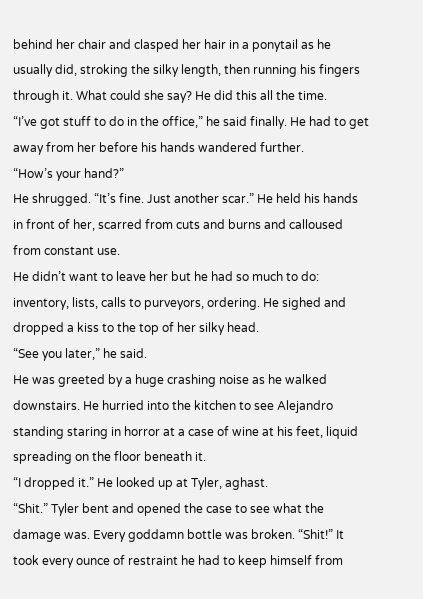behind her chair and clasped her hair in a ponytail as he usually did, stroking the silky length, then running his fingers through it. What could she say? He did this all the time.
“I’ve got stuff to do in the office,” he said finally. He had to get away from her before his hands wandered further.
“How’s your hand?”
He shrugged. “It’s fine. Just another scar.” He held his hands in front of her, scarred from cuts and burns and calloused from constant use.
He didn’t want to leave her but he had so much to do: inventory, lists, calls to purveyors, ordering. He sighed and dropped a kiss to the top of her silky head.
“See you later,” he said.
He was greeted by a huge crashing noise as he walked downstairs. He hurried into the kitchen to see Alejandro standing staring in horror at a case of wine at his feet, liquid spreading on the floor beneath it.
“I dropped it.” He looked up at Tyler, aghast.
“Shit.” Tyler bent and opened the case to see what the damage was. Every goddamn bottle was broken. “Shit!” It took every ounce of restraint he had to keep himself from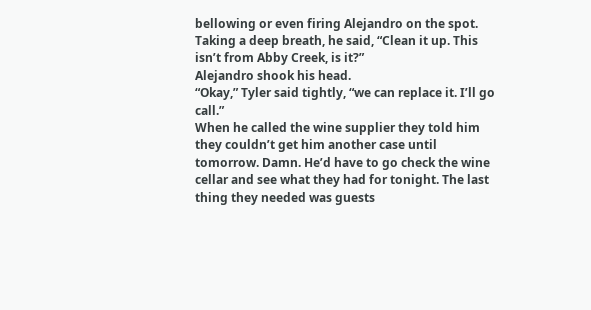bellowing or even firing Alejandro on the spot. Taking a deep breath, he said, “Clean it up. This isn’t from Abby Creek, is it?”
Alejandro shook his head.
“Okay,” Tyler said tightly, “we can replace it. I’ll go call.”
When he called the wine supplier they told him they couldn’t get him another case until tomorrow. Damn. He’d have to go check the wine cellar and see what they had for tonight. The last thing they needed was guests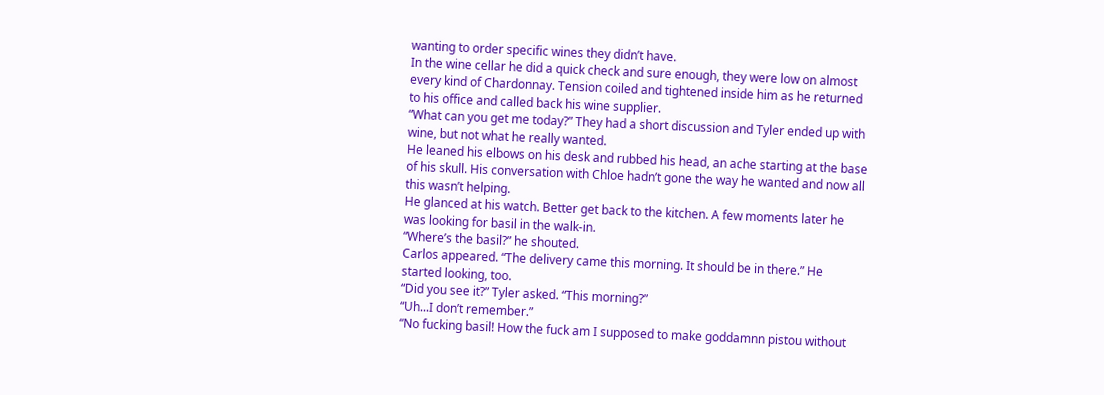wanting to order specific wines they didn’t have.
In the wine cellar he did a quick check and sure enough, they were low on almost every kind of Chardonnay. Tension coiled and tightened inside him as he returned to his office and called back his wine supplier.
“What can you get me today?” They had a short discussion and Tyler ended up with wine, but not what he really wanted.
He leaned his elbows on his desk and rubbed his head, an ache starting at the base of his skull. His conversation with Chloe hadn’t gone the way he wanted and now all this wasn’t helping.
He glanced at his watch. Better get back to the kitchen. A few moments later he was looking for basil in the walk-in.
“Where’s the basil?” he shouted.
Carlos appeared. “The delivery came this morning. It should be in there.” He started looking, too.
“Did you see it?” Tyler asked. “This morning?”
“Uh...I don’t remember.”
“No fucking basil! How the fuck am I supposed to make goddamnn pistou without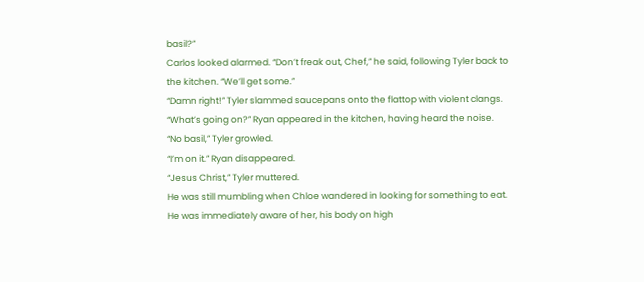basil?”
Carlos looked alarmed. “Don’t freak out, Chef,” he said, following Tyler back to the kitchen. “We’ll get some.”
“Damn right!” Tyler slammed saucepans onto the flattop with violent clangs.
“What’s going on?” Ryan appeared in the kitchen, having heard the noise.
“No basil,” Tyler growled.
“I’m on it.” Ryan disappeared.
“Jesus Christ,” Tyler muttered.
He was still mumbling when Chloe wandered in looking for something to eat. He was immediately aware of her, his body on high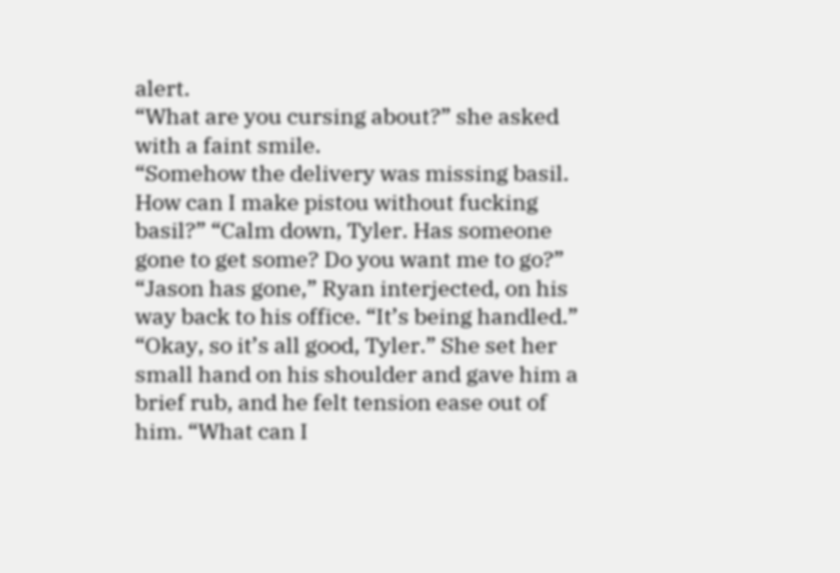alert.
“What are you cursing about?” she asked with a faint smile.
“Somehow the delivery was missing basil. How can I make pistou without fucking basil?” “Calm down, Tyler. Has someone gone to get some? Do you want me to go?”
“Jason has gone,” Ryan interjected, on his way back to his office. “It’s being handled.”
“Okay, so it’s all good, Tyler.” She set her small hand on his shoulder and gave him a brief rub, and he felt tension ease out of him. “What can I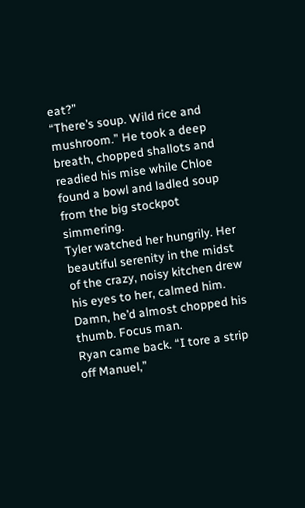eat?”
“There’s soup. Wild rice and mushroom.” He took a deep breath, chopped shallots and readied his mise while Chloe found a bowl and ladled soup from the big stockpot simmering.
Tyler watched her hungrily. Her beautiful serenity in the midst of the crazy, noisy kitchen drew his eyes to her, calmed him. Damn, he’d almost chopped his thumb. Focus man.
Ryan came back. “I tore a strip off Manuel,”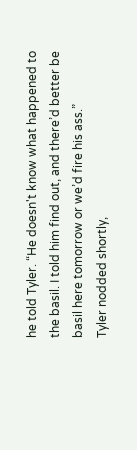he told Tyler. “He doesn't know what happened to the basil. I told him find out, and there’d better be basil here tomorrow or we’d fire his ass.”
Tyler nodded shortly,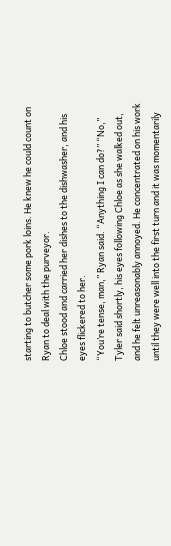starting to butcher some pork loins. He knew he could count on Ryan to deal with the purveyor.
Chloe stood and carried her dishes to the dishwasher, and his eyes flickered to her.
“You’re tense, man,” Ryan said. “Anything I can do?” “No,” Tyler said shortly, his eyes following Chloe as she walked out, and he felt unreasonably annoyed. He concentrated on his work until they were well into the first turn and it was momentarily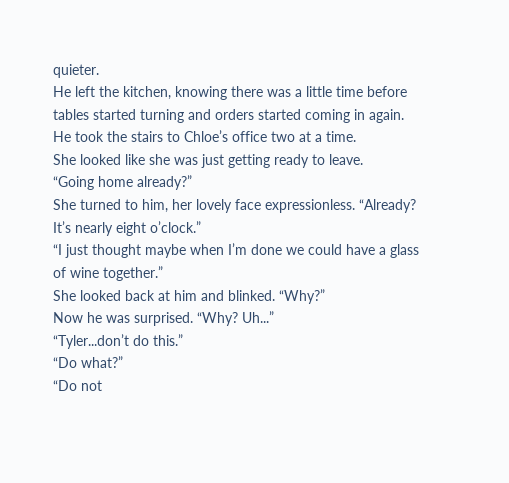quieter.
He left the kitchen, knowing there was a little time before tables started turning and orders started coming in again. He took the stairs to Chloe’s office two at a time.
She looked like she was just getting ready to leave.
“Going home already?”
She turned to him, her lovely face expressionless. “Already? It’s nearly eight o’clock.”
“I just thought maybe when I’m done we could have a glass of wine together.”
She looked back at him and blinked. “Why?”
Now he was surprised. “Why? Uh...”
“Tyler...don’t do this.”
“Do what?”
“Do not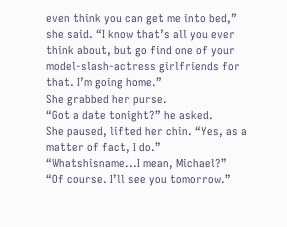even think you can get me into bed,” she said. “I know that’s all you ever think about, but go find one of your model-slash-actress girlfriends for that. I’m going home.”
She grabbed her purse.
“Got a date tonight?” he asked.
She paused, lifted her chin. “Yes, as a matter of fact, I do.”
“Whatshisname...I mean, Michael?”
“Of course. I’ll see you tomorrow.”